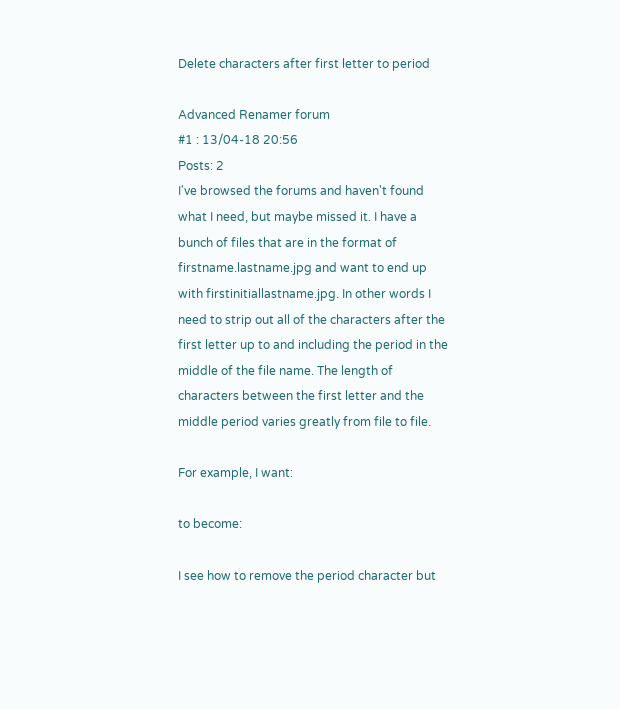Delete characters after first letter to period

Advanced Renamer forum
#1 : 13/04-18 20:56
Posts: 2
I've browsed the forums and haven't found what I need, but maybe missed it. I have a bunch of files that are in the format of firstname.lastname.jpg and want to end up with firstinitiallastname.jpg. In other words I need to strip out all of the characters after the first letter up to and including the period in the middle of the file name. The length of characters between the first letter and the middle period varies greatly from file to file.

For example, I want:

to become:

I see how to remove the period character but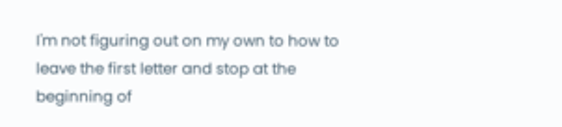I'm not figuring out on my own to how to leave the first letter and stop at the beginning of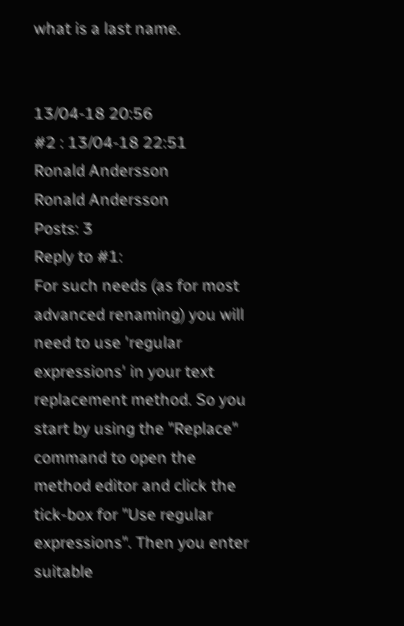what is a last name.


13/04-18 20:56
#2 : 13/04-18 22:51
Ronald Andersson
Ronald Andersson
Posts: 3
Reply to #1:
For such needs (as for most advanced renaming) you will need to use 'regular expressions' in your text replacement method. So you start by using the "Replace" command to open the method editor and click the tick-box for "Use regular expressions". Then you enter suitable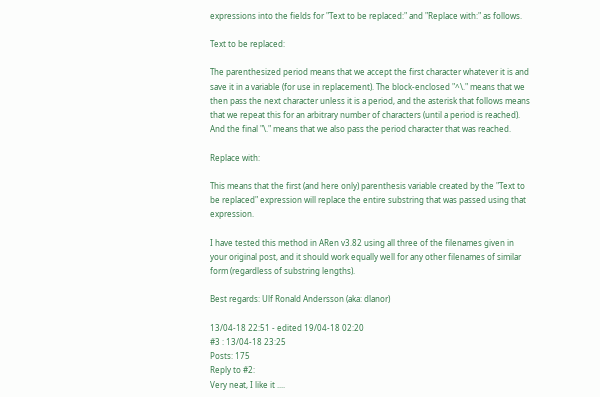expressions into the fields for "Text to be replaced:" and "Replace with:" as follows.

Text to be replaced:

The parenthesized period means that we accept the first character whatever it is and save it in a variable (for use in replacement). The block-enclosed "^\." means that we then pass the next character unless it is a period, and the asterisk that follows means that we repeat this for an arbitrary number of characters (until a period is reached). And the final "\." means that we also pass the period character that was reached.

Replace with:

This means that the first (and here only) parenthesis variable created by the "Text to be replaced" expression will replace the entire substring that was passed using that expression.

I have tested this method in ARen v3.82 using all three of the filenames given in your original post, and it should work equally well for any other filenames of similar form (regardless of substring lengths).

Best regards: Ulf Ronald Andersson (aka: dlanor)

13/04-18 22:51 - edited 19/04-18 02:20
#3 : 13/04-18 23:25
Posts: 175
Reply to #2:
Very neat, I like it ....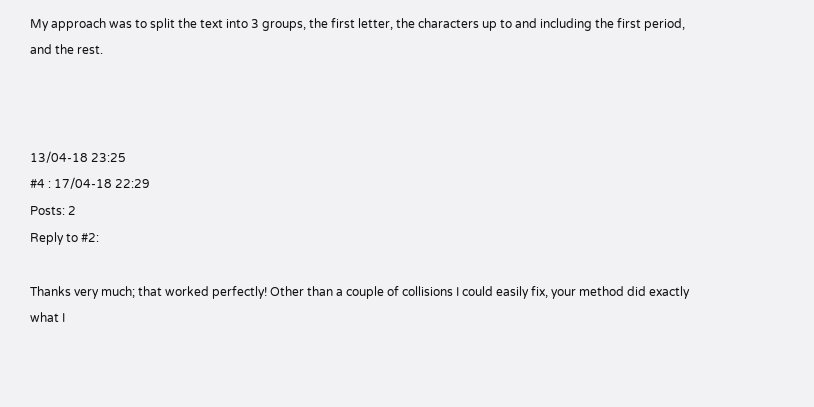My approach was to split the text into 3 groups, the first letter, the characters up to and including the first period, and the rest.



13/04-18 23:25
#4 : 17/04-18 22:29
Posts: 2
Reply to #2:

Thanks very much; that worked perfectly! Other than a couple of collisions I could easily fix, your method did exactly what I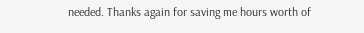needed. Thanks again for saving me hours worth of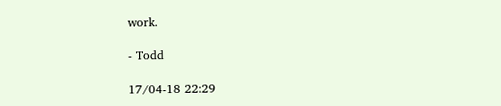work.

- Todd

17/04-18 22:29